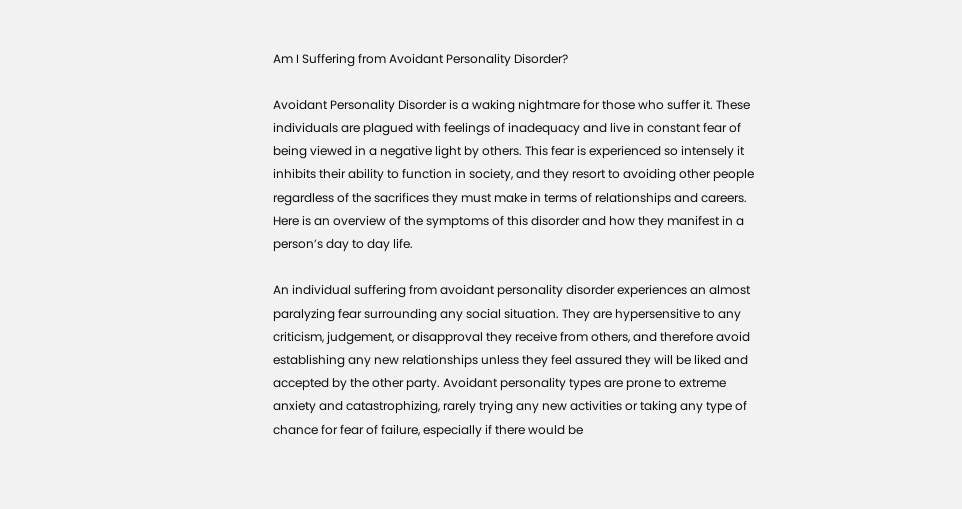Am I Suffering from Avoidant Personality Disorder?

Avoidant Personality Disorder is a waking nightmare for those who suffer it. These individuals are plagued with feelings of inadequacy and live in constant fear of being viewed in a negative light by others. This fear is experienced so intensely it inhibits their ability to function in society, and they resort to avoiding other people regardless of the sacrifices they must make in terms of relationships and careers. Here is an overview of the symptoms of this disorder and how they manifest in a person’s day to day life.

An individual suffering from avoidant personality disorder experiences an almost paralyzing fear surrounding any social situation. They are hypersensitive to any criticism, judgement, or disapproval they receive from others, and therefore avoid establishing any new relationships unless they feel assured they will be liked and accepted by the other party. Avoidant personality types are prone to extreme anxiety and catastrophizing, rarely trying any new activities or taking any type of chance for fear of failure, especially if there would be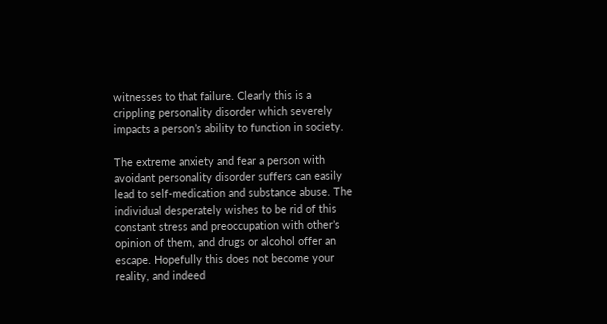witnesses to that failure. Clearly this is a crippling personality disorder which severely impacts a person’s ability to function in society.

The extreme anxiety and fear a person with avoidant personality disorder suffers can easily lead to self-medication and substance abuse. The individual desperately wishes to be rid of this constant stress and preoccupation with other’s opinion of them, and drugs or alcohol offer an escape. Hopefully this does not become your reality, and indeed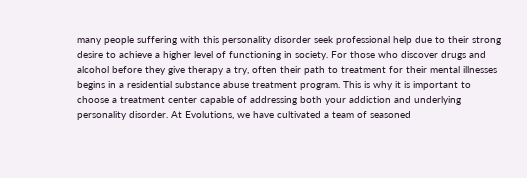many people suffering with this personality disorder seek professional help due to their strong desire to achieve a higher level of functioning in society. For those who discover drugs and alcohol before they give therapy a try, often their path to treatment for their mental illnesses begins in a residential substance abuse treatment program. This is why it is important to choose a treatment center capable of addressing both your addiction and underlying personality disorder. At Evolutions, we have cultivated a team of seasoned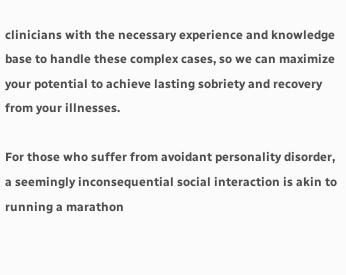clinicians with the necessary experience and knowledge base to handle these complex cases, so we can maximize your potential to achieve lasting sobriety and recovery from your illnesses.

For those who suffer from avoidant personality disorder, a seemingly inconsequential social interaction is akin to running a marathon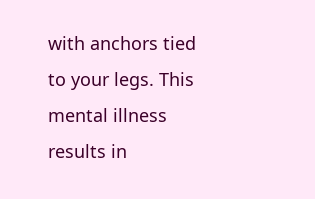with anchors tied to your legs. This mental illness results in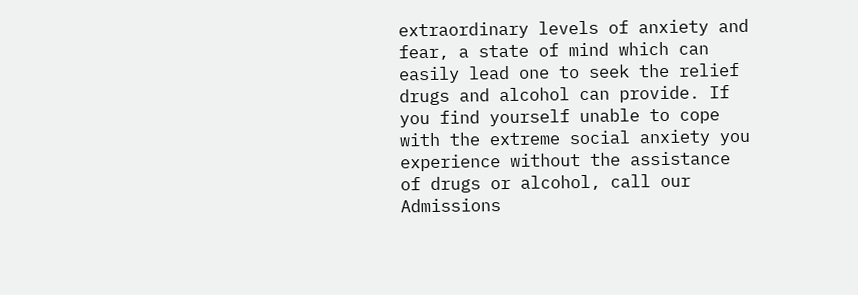extraordinary levels of anxiety and fear, a state of mind which can easily lead one to seek the relief drugs and alcohol can provide. If you find yourself unable to cope with the extreme social anxiety you experience without the assistance of drugs or alcohol, call our Admissions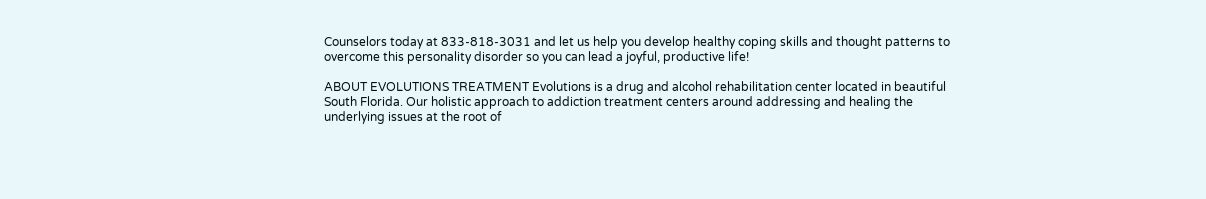Counselors today at 833-818-3031 and let us help you develop healthy coping skills and thought patterns to overcome this personality disorder so you can lead a joyful, productive life!

ABOUT EVOLUTIONS TREATMENT Evolutions is a drug and alcohol rehabilitation center located in beautiful South Florida. Our holistic approach to addiction treatment centers around addressing and healing the underlying issues at the root of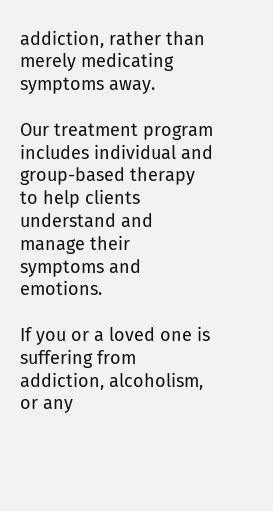addiction, rather than merely medicating symptoms away.

Our treatment program includes individual and group-based therapy to help clients understand and manage their symptoms and emotions.

If you or a loved one is suffering from addiction, alcoholism, or any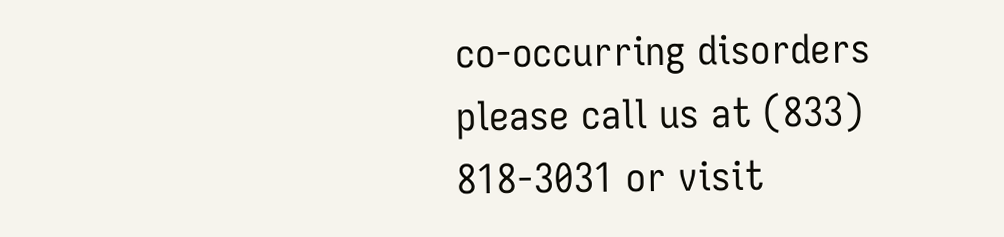co-occurring disorders please call us at (833) 818-3031 or visit